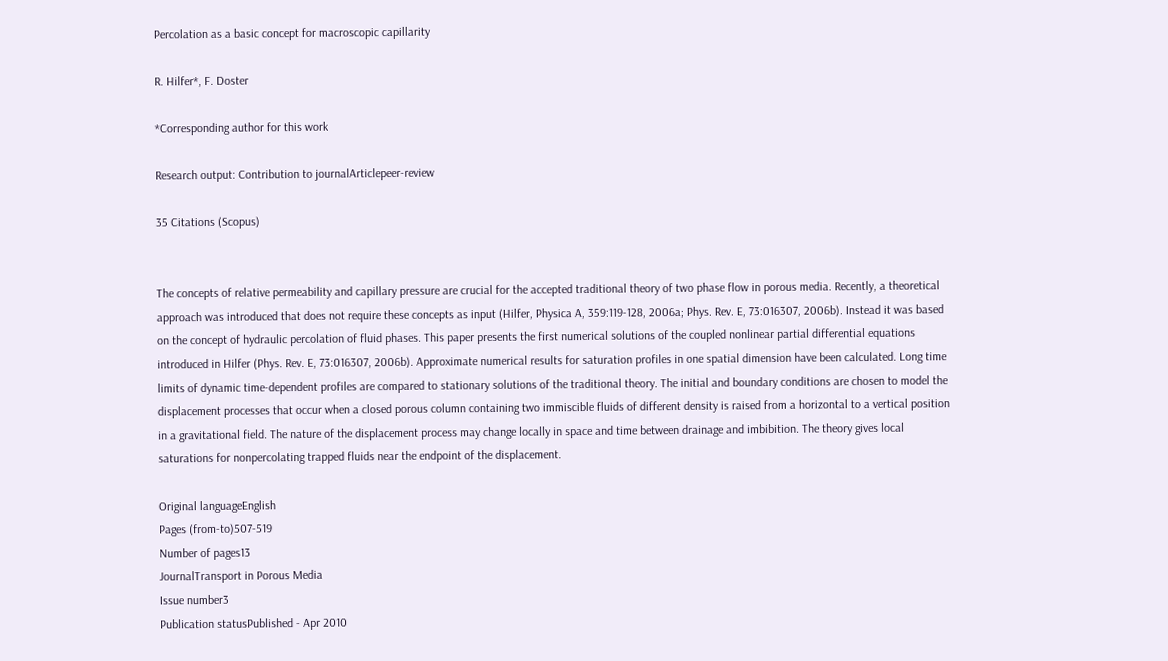Percolation as a basic concept for macroscopic capillarity

R. Hilfer*, F. Doster

*Corresponding author for this work

Research output: Contribution to journalArticlepeer-review

35 Citations (Scopus)


The concepts of relative permeability and capillary pressure are crucial for the accepted traditional theory of two phase flow in porous media. Recently, a theoretical approach was introduced that does not require these concepts as input (Hilfer, Physica A, 359:119-128, 2006a; Phys. Rev. E, 73:016307, 2006b). Instead it was based on the concept of hydraulic percolation of fluid phases. This paper presents the first numerical solutions of the coupled nonlinear partial differential equations introduced in Hilfer (Phys. Rev. E, 73:016307, 2006b). Approximate numerical results for saturation profiles in one spatial dimension have been calculated. Long time limits of dynamic time-dependent profiles are compared to stationary solutions of the traditional theory. The initial and boundary conditions are chosen to model the displacement processes that occur when a closed porous column containing two immiscible fluids of different density is raised from a horizontal to a vertical position in a gravitational field. The nature of the displacement process may change locally in space and time between drainage and imbibition. The theory gives local saturations for nonpercolating trapped fluids near the endpoint of the displacement.

Original languageEnglish
Pages (from-to)507-519
Number of pages13
JournalTransport in Porous Media
Issue number3
Publication statusPublished - Apr 2010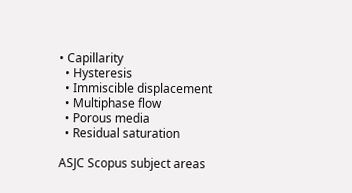• Capillarity
  • Hysteresis
  • Immiscible displacement
  • Multiphase flow
  • Porous media
  • Residual saturation

ASJC Scopus subject areas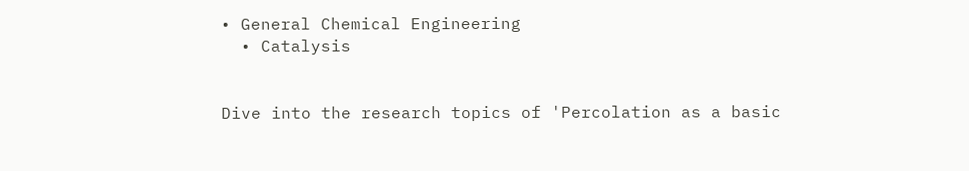• General Chemical Engineering
  • Catalysis


Dive into the research topics of 'Percolation as a basic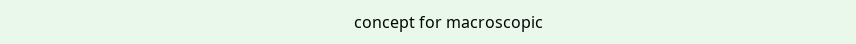concept for macroscopic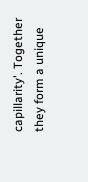capillarity'. Together they form a unique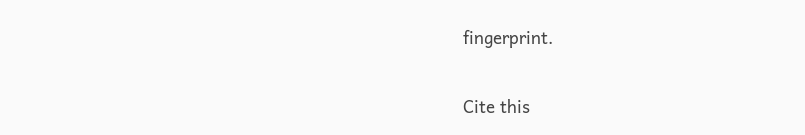fingerprint.

Cite this